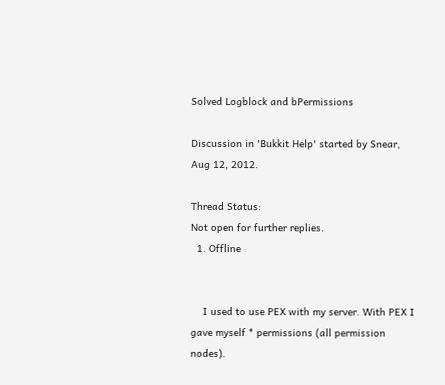Solved Logblock and bPermissions

Discussion in 'Bukkit Help' started by Snear, Aug 12, 2012.

Thread Status:
Not open for further replies.
  1. Offline


    I used to use PEX with my server. With PEX I gave myself * permissions (all permission nodes).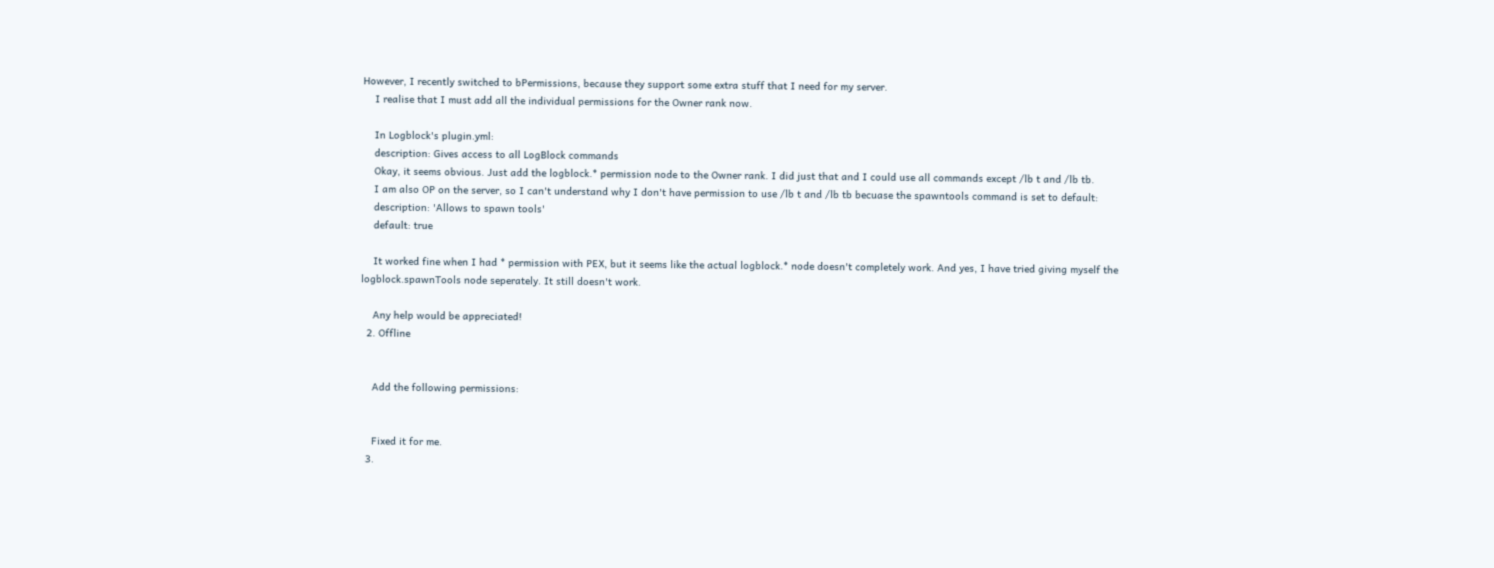However, I recently switched to bPermissions, because they support some extra stuff that I need for my server.
    I realise that I must add all the individual permissions for the Owner rank now.

    In Logblock's plugin.yml:
    description: Gives access to all LogBlock commands
    Okay, it seems obvious. Just add the logblock.* permission node to the Owner rank. I did just that and I could use all commands except /lb t and /lb tb.
    I am also OP on the server, so I can't understand why I don't have permission to use /lb t and /lb tb becuase the spawntools command is set to default:
    description: 'Allows to spawn tools'
    default: true

    It worked fine when I had * permission with PEX, but it seems like the actual logblock.* node doesn't completely work. And yes, I have tried giving myself the logblock.spawnTools node seperately. It still doesn't work.

    Any help would be appreciated!
  2. Offline


    Add the following permissions:


    Fixed it for me.
  3.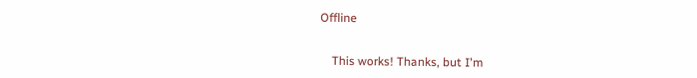Offline


    This works! Thanks, but I'm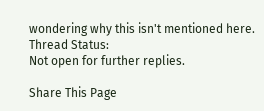wondering why this isn't mentioned here.
Thread Status:
Not open for further replies.

Share This Page